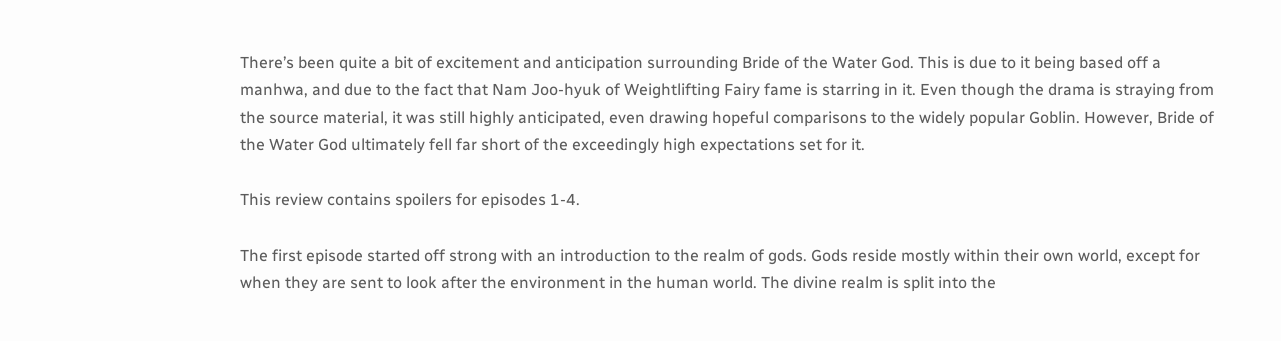There’s been quite a bit of excitement and anticipation surrounding Bride of the Water God. This is due to it being based off a manhwa, and due to the fact that Nam Joo-hyuk of Weightlifting Fairy fame is starring in it. Even though the drama is straying from the source material, it was still highly anticipated, even drawing hopeful comparisons to the widely popular Goblin. However, Bride of the Water God ultimately fell far short of the exceedingly high expectations set for it.

This review contains spoilers for episodes 1-4.

The first episode started off strong with an introduction to the realm of gods. Gods reside mostly within their own world, except for when they are sent to look after the environment in the human world. The divine realm is split into the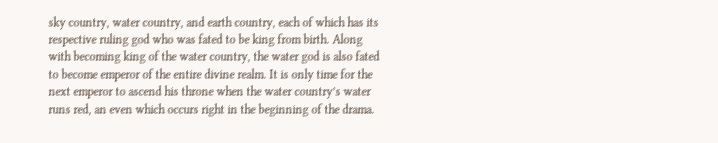sky country, water country, and earth country, each of which has its respective ruling god who was fated to be king from birth. Along with becoming king of the water country, the water god is also fated to become emperor of the entire divine realm. It is only time for the next emperor to ascend his throne when the water country’s water runs red, an even which occurs right in the beginning of the drama.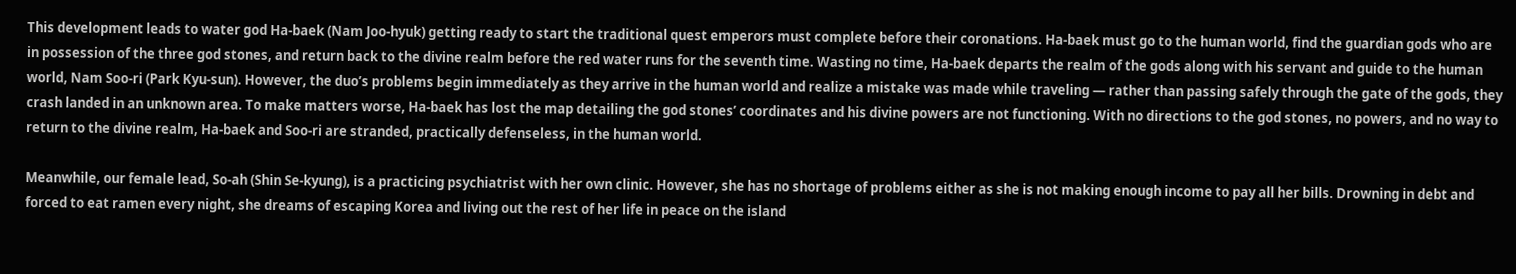This development leads to water god Ha-baek (Nam Joo-hyuk) getting ready to start the traditional quest emperors must complete before their coronations. Ha-baek must go to the human world, find the guardian gods who are in possession of the three god stones, and return back to the divine realm before the red water runs for the seventh time. Wasting no time, Ha-baek departs the realm of the gods along with his servant and guide to the human world, Nam Soo-ri (Park Kyu-sun). However, the duo’s problems begin immediately as they arrive in the human world and realize a mistake was made while traveling — rather than passing safely through the gate of the gods, they crash landed in an unknown area. To make matters worse, Ha-baek has lost the map detailing the god stones’ coordinates and his divine powers are not functioning. With no directions to the god stones, no powers, and no way to return to the divine realm, Ha-baek and Soo-ri are stranded, practically defenseless, in the human world.

Meanwhile, our female lead, So-ah (Shin Se-kyung), is a practicing psychiatrist with her own clinic. However, she has no shortage of problems either as she is not making enough income to pay all her bills. Drowning in debt and forced to eat ramen every night, she dreams of escaping Korea and living out the rest of her life in peace on the island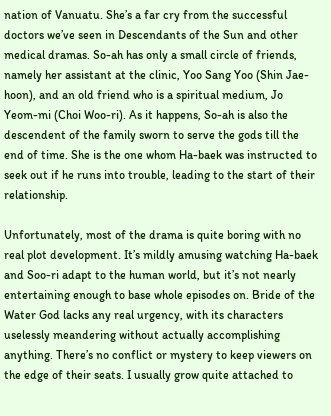nation of Vanuatu. She’s a far cry from the successful doctors we’ve seen in Descendants of the Sun and other medical dramas. So-ah has only a small circle of friends, namely her assistant at the clinic, Yoo Sang Yoo (Shin Jae-hoon), and an old friend who is a spiritual medium, Jo Yeom-mi (Choi Woo-ri). As it happens, So-ah is also the descendent of the family sworn to serve the gods till the end of time. She is the one whom Ha-baek was instructed to seek out if he runs into trouble, leading to the start of their relationship.

Unfortunately, most of the drama is quite boring with no real plot development. It’s mildly amusing watching Ha-baek and Soo-ri adapt to the human world, but it’s not nearly entertaining enough to base whole episodes on. Bride of the Water God lacks any real urgency, with its characters uselessly meandering without actually accomplishing anything. There’s no conflict or mystery to keep viewers on the edge of their seats. I usually grow quite attached to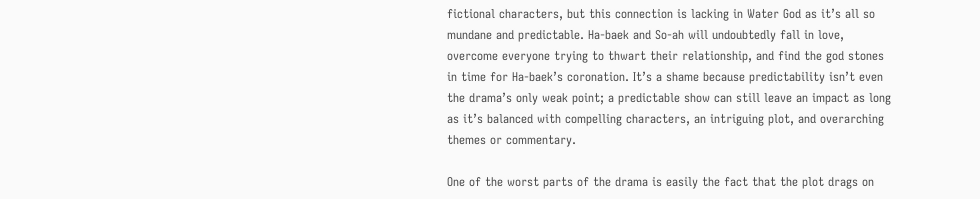fictional characters, but this connection is lacking in Water God as it’s all so mundane and predictable. Ha-baek and So-ah will undoubtedly fall in love, overcome everyone trying to thwart their relationship, and find the god stones in time for Ha-baek’s coronation. It’s a shame because predictability isn’t even the drama’s only weak point; a predictable show can still leave an impact as long as it’s balanced with compelling characters, an intriguing plot, and overarching themes or commentary.

One of the worst parts of the drama is easily the fact that the plot drags on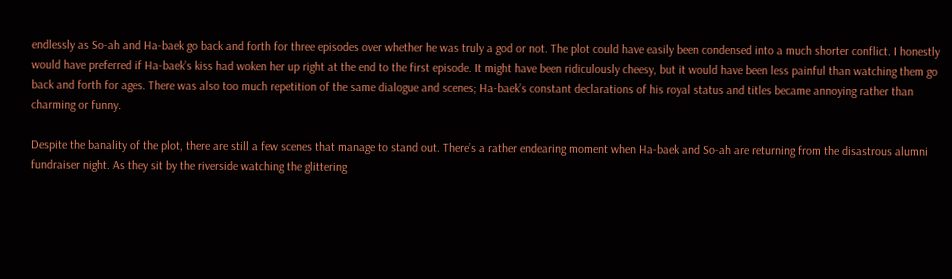endlessly as So-ah and Ha-baek go back and forth for three episodes over whether he was truly a god or not. The plot could have easily been condensed into a much shorter conflict. I honestly would have preferred if Ha-baek’s kiss had woken her up right at the end to the first episode. It might have been ridiculously cheesy, but it would have been less painful than watching them go back and forth for ages. There was also too much repetition of the same dialogue and scenes; Ha-baek’s constant declarations of his royal status and titles became annoying rather than charming or funny.

Despite the banality of the plot, there are still a few scenes that manage to stand out. There’s a rather endearing moment when Ha-baek and So-ah are returning from the disastrous alumni fundraiser night. As they sit by the riverside watching the glittering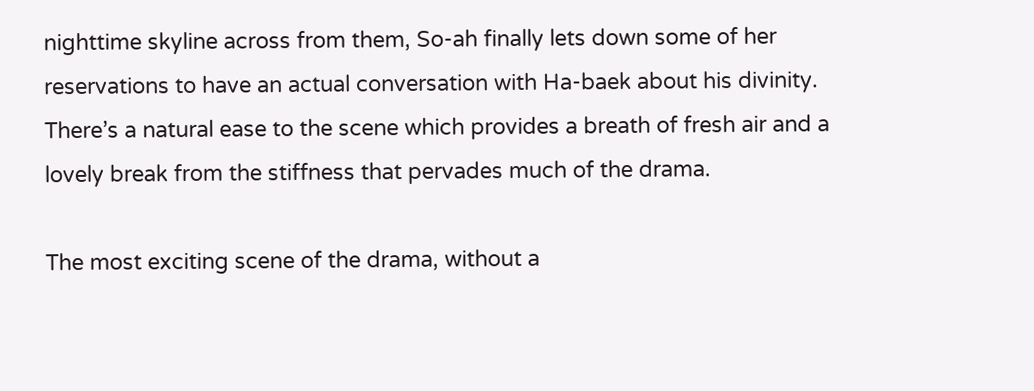nighttime skyline across from them, So-ah finally lets down some of her reservations to have an actual conversation with Ha-baek about his divinity. There’s a natural ease to the scene which provides a breath of fresh air and a lovely break from the stiffness that pervades much of the drama.

The most exciting scene of the drama, without a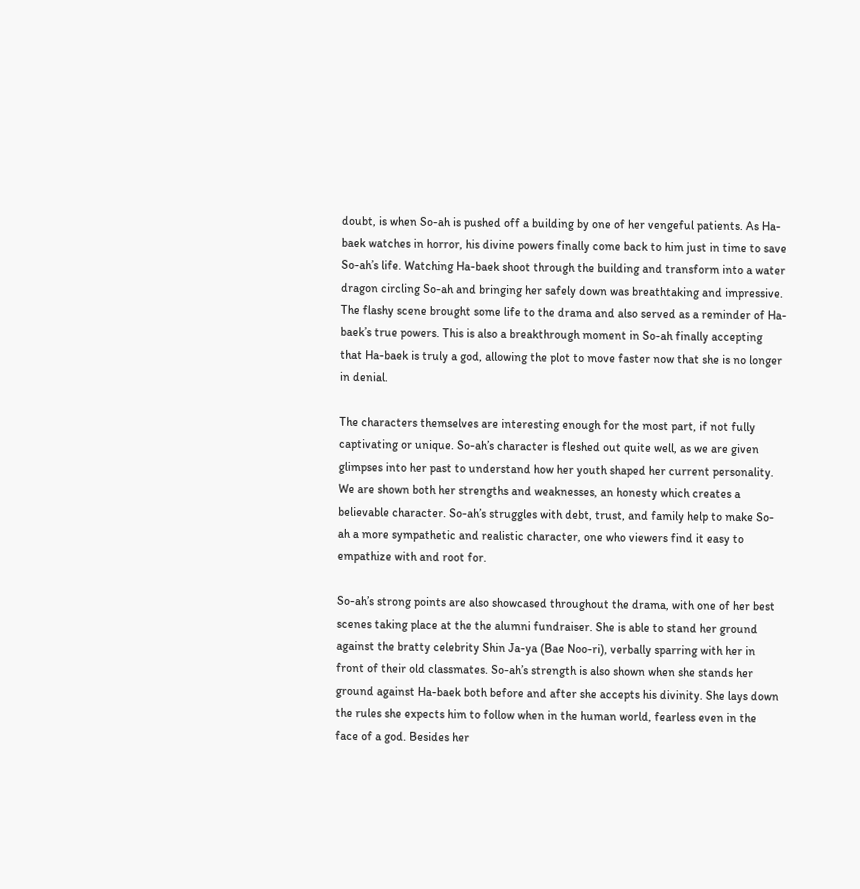doubt, is when So-ah is pushed off a building by one of her vengeful patients. As Ha-baek watches in horror, his divine powers finally come back to him just in time to save So-ah’s life. Watching Ha-baek shoot through the building and transform into a water dragon circling So-ah and bringing her safely down was breathtaking and impressive. The flashy scene brought some life to the drama and also served as a reminder of Ha-baek’s true powers. This is also a breakthrough moment in So-ah finally accepting that Ha-baek is truly a god, allowing the plot to move faster now that she is no longer in denial.

The characters themselves are interesting enough for the most part, if not fully captivating or unique. So-ah’s character is fleshed out quite well, as we are given glimpses into her past to understand how her youth shaped her current personality. We are shown both her strengths and weaknesses, an honesty which creates a believable character. So-ah’s struggles with debt, trust, and family help to make So-ah a more sympathetic and realistic character, one who viewers find it easy to empathize with and root for.

So-ah’s strong points are also showcased throughout the drama, with one of her best scenes taking place at the the alumni fundraiser. She is able to stand her ground against the bratty celebrity Shin Ja-ya (Bae Noo-ri), verbally sparring with her in front of their old classmates. So-ah’s strength is also shown when she stands her ground against Ha-baek both before and after she accepts his divinity. She lays down the rules she expects him to follow when in the human world, fearless even in the face of a god. Besides her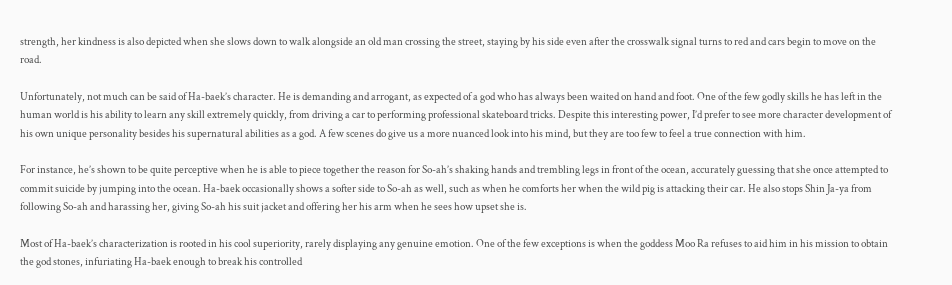strength, her kindness is also depicted when she slows down to walk alongside an old man crossing the street, staying by his side even after the crosswalk signal turns to red and cars begin to move on the road.

Unfortunately, not much can be said of Ha-baek’s character. He is demanding and arrogant, as expected of a god who has always been waited on hand and foot. One of the few godly skills he has left in the human world is his ability to learn any skill extremely quickly, from driving a car to performing professional skateboard tricks. Despite this interesting power, I’d prefer to see more character development of his own unique personality besides his supernatural abilities as a god. A few scenes do give us a more nuanced look into his mind, but they are too few to feel a true connection with him.

For instance, he’s shown to be quite perceptive when he is able to piece together the reason for So-ah’s shaking hands and trembling legs in front of the ocean, accurately guessing that she once attempted to commit suicide by jumping into the ocean. Ha-baek occasionally shows a softer side to So-ah as well, such as when he comforts her when the wild pig is attacking their car. He also stops Shin Ja-ya from following So-ah and harassing her, giving So-ah his suit jacket and offering her his arm when he sees how upset she is.

Most of Ha-baek’s characterization is rooted in his cool superiority, rarely displaying any genuine emotion. One of the few exceptions is when the goddess Moo Ra refuses to aid him in his mission to obtain the god stones, infuriating Ha-baek enough to break his controlled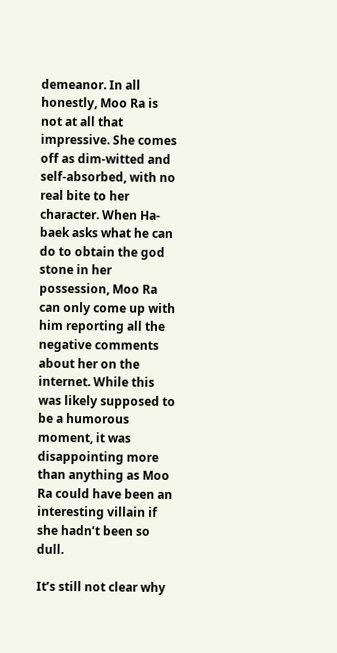demeanor. In all honestly, Moo Ra is not at all that impressive. She comes off as dim-witted and self-absorbed, with no real bite to her character. When Ha-baek asks what he can do to obtain the god stone in her possession, Moo Ra can only come up with him reporting all the negative comments about her on the internet. While this was likely supposed to be a humorous moment, it was disappointing more than anything as Moo Ra could have been an interesting villain if she hadn’t been so dull.

It’s still not clear why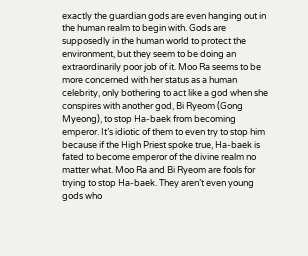exactly the guardian gods are even hanging out in the human realm to begin with. Gods are supposedly in the human world to protect the environment, but they seem to be doing an extraordinarily poor job of it. Moo Ra seems to be more concerned with her status as a human celebrity, only bothering to act like a god when she conspires with another god, Bi Ryeom (Gong Myeong), to stop Ha-baek from becoming emperor. It’s idiotic of them to even try to stop him because if the High Priest spoke true, Ha-baek is fated to become emperor of the divine realm no matter what. Moo Ra and Bi Ryeom are fools for trying to stop Ha-baek. They aren’t even young gods who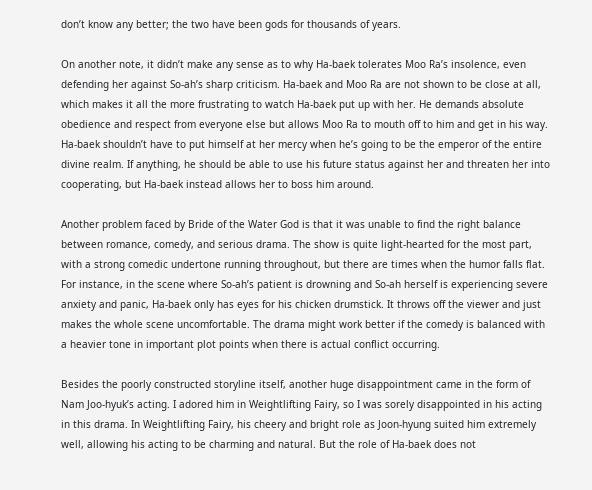don’t know any better; the two have been gods for thousands of years.

On another note, it didn’t make any sense as to why Ha-baek tolerates Moo Ra’s insolence, even defending her against So-ah’s sharp criticism. Ha-baek and Moo Ra are not shown to be close at all, which makes it all the more frustrating to watch Ha-baek put up with her. He demands absolute obedience and respect from everyone else but allows Moo Ra to mouth off to him and get in his way. Ha-baek shouldn’t have to put himself at her mercy when he’s going to be the emperor of the entire divine realm. If anything, he should be able to use his future status against her and threaten her into cooperating, but Ha-baek instead allows her to boss him around.

Another problem faced by Bride of the Water God is that it was unable to find the right balance between romance, comedy, and serious drama. The show is quite light-hearted for the most part, with a strong comedic undertone running throughout, but there are times when the humor falls flat. For instance, in the scene where So-ah’s patient is drowning and So-ah herself is experiencing severe anxiety and panic, Ha-baek only has eyes for his chicken drumstick. It throws off the viewer and just makes the whole scene uncomfortable. The drama might work better if the comedy is balanced with a heavier tone in important plot points when there is actual conflict occurring.

Besides the poorly constructed storyline itself, another huge disappointment came in the form of Nam Joo-hyuk’s acting. I adored him in Weightlifting Fairy, so I was sorely disappointed in his acting in this drama. In Weightlifting Fairy, his cheery and bright role as Joon-hyung suited him extremely well, allowing his acting to be charming and natural. But the role of Ha-baek does not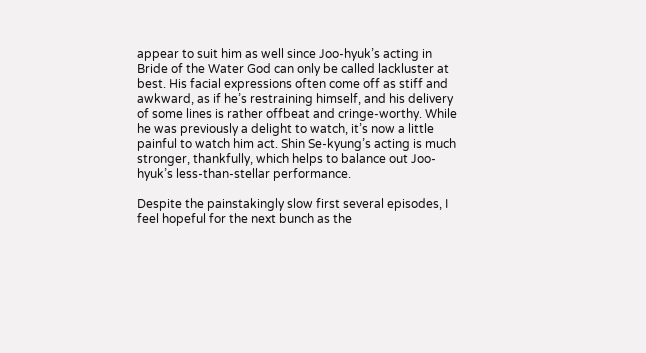appear to suit him as well since Joo-hyuk’s acting in Bride of the Water God can only be called lackluster at best. His facial expressions often come off as stiff and awkward, as if he’s restraining himself, and his delivery of some lines is rather offbeat and cringe-worthy. While he was previously a delight to watch, it’s now a little painful to watch him act. Shin Se-kyung’s acting is much stronger, thankfully, which helps to balance out Joo-hyuk’s less-than-stellar performance.

Despite the painstakingly slow first several episodes, I feel hopeful for the next bunch as the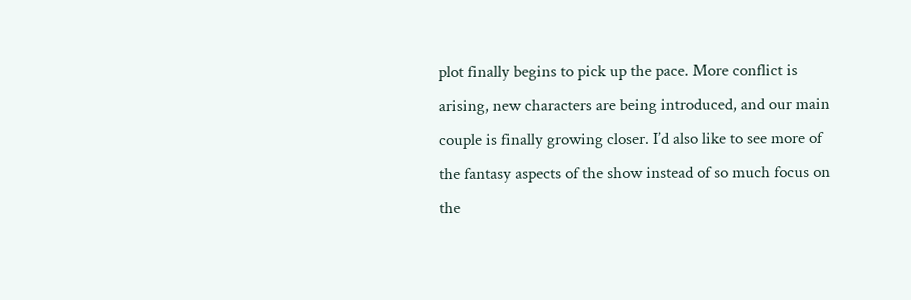plot finally begins to pick up the pace. More conflict is arising, new characters are being introduced, and our main couple is finally growing closer. I’d also like to see more of the fantasy aspects of the show instead of so much focus on the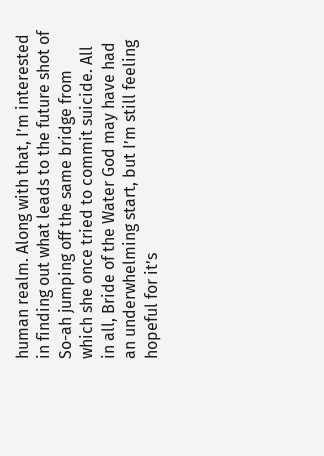human realm. Along with that, I’m interested in finding out what leads to the future shot of So-ah jumping off the same bridge from which she once tried to commit suicide. All in all, Bride of the Water God may have had an underwhelming start, but I’m still feeling hopeful for it’s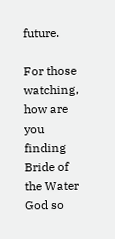future.

For those watching, how are you finding Bride of the Water God so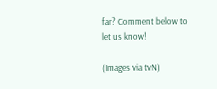far? Comment below to let us know!

(Images via tvN)